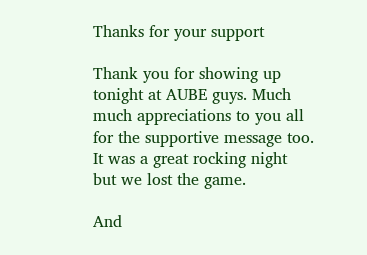Thanks for your support

Thank you for showing up tonight at AUBE guys. Much much appreciations to you all for the supportive message too. It was a great rocking night but we lost the game.

And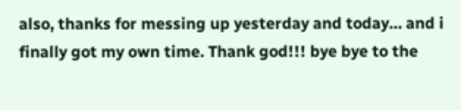also, thanks for messing up yesterday and today… and i finally got my own time. Thank god!!! bye bye to the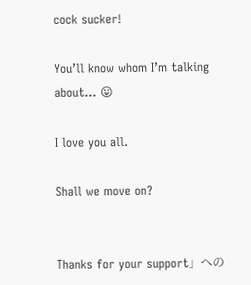cock sucker!

You’ll know whom I’m talking about… 😛

I love you all.

Shall we move on?


Thanks for your support」への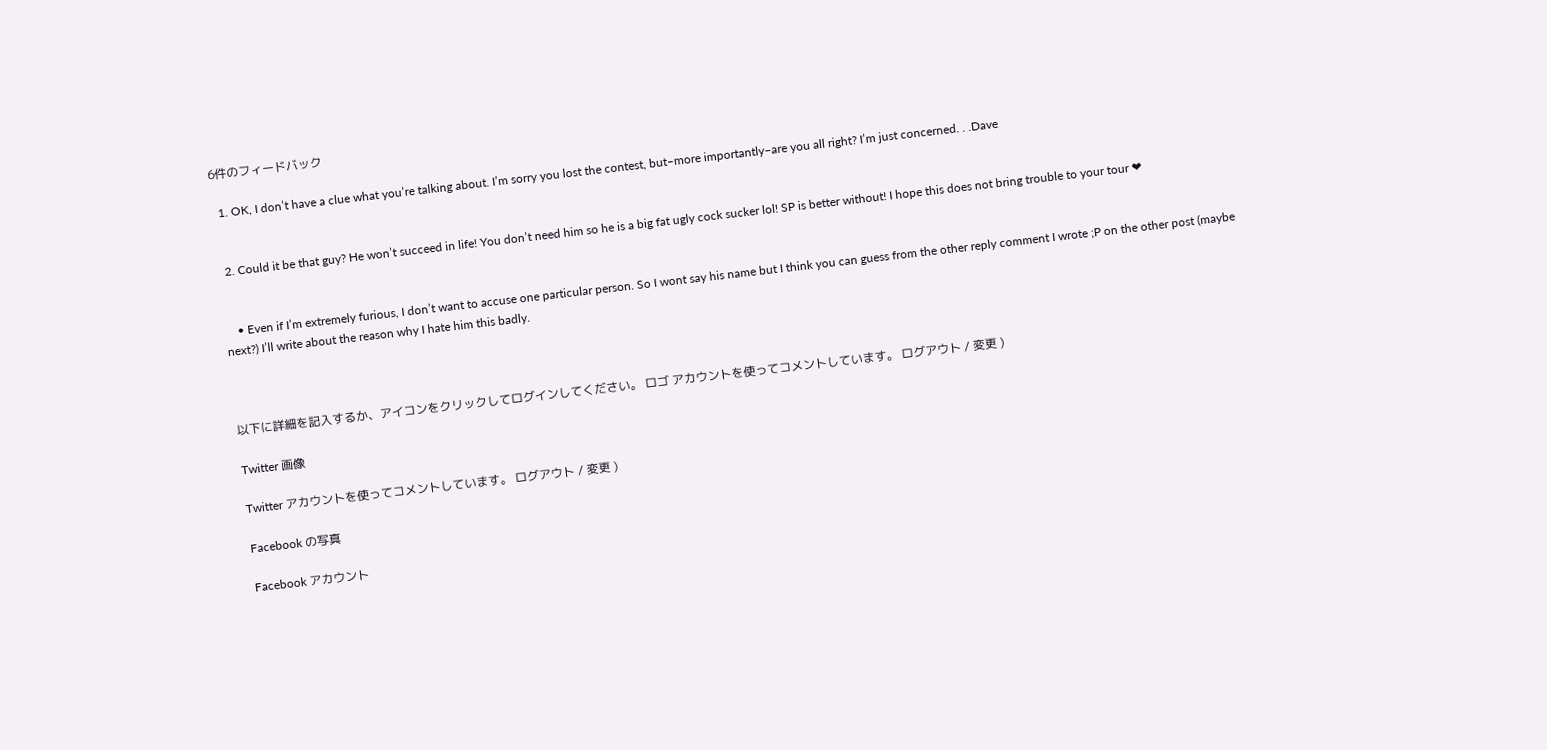6件のフィードバック

  1. OK, I don’t have a clue what you’re talking about. I’m sorry you lost the contest, but–more importantly–are you all right? I’m just concerned. . .Dave


  2. Could it be that guy? He won’t succeed in life! You don’t need him so he is a big fat ugly cock sucker lol! SP is better without! I hope this does not bring trouble to your tour ❤


    • Even if I’m extremely furious, I don’t want to accuse one particular person. So I wont say his name but I think you can guess from the other reply comment I wrote ;P on the other post (maybe next?) I’ll write about the reason why I hate him this badly.



以下に詳細を記入するか、アイコンをクリックしてログインしてください。 ロゴ アカウントを使ってコメントしています。 ログアウト / 変更 )

Twitter 画像

Twitter アカウントを使ってコメントしています。 ログアウト / 変更 )

Facebook の写真

Facebook アカウント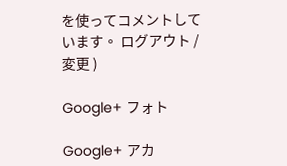を使ってコメントしています。 ログアウト / 変更 )

Google+ フォト

Google+ アカ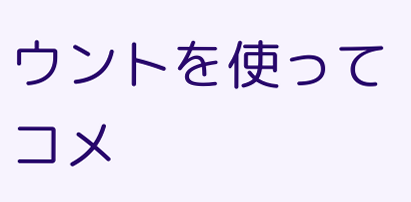ウントを使ってコメ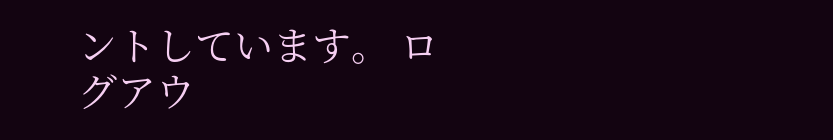ントしています。 ログアウ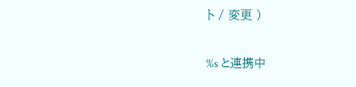ト / 変更 )

%s と連携中